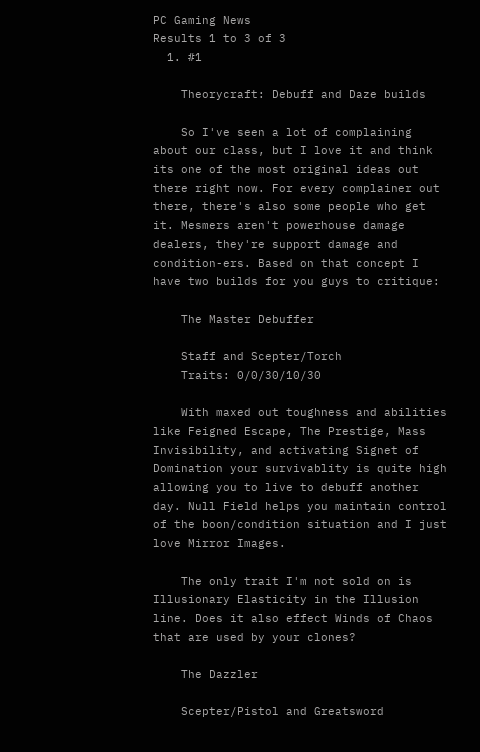PC Gaming News
Results 1 to 3 of 3
  1. #1

    Theorycraft: Debuff and Daze builds

    So I've seen a lot of complaining about our class, but I love it and think its one of the most original ideas out there right now. For every complainer out there, there's also some people who get it. Mesmers aren't powerhouse damage dealers, they're support damage and condition-ers. Based on that concept I have two builds for you guys to critique:

    The Master Debuffer

    Staff and Scepter/Torch
    Traits: 0/0/30/10/30

    With maxed out toughness and abilities like Feigned Escape, The Prestige, Mass Invisibility, and activating Signet of Domination your survivablity is quite high allowing you to live to debuff another day. Null Field helps you maintain control of the boon/condition situation and I just love Mirror Images.

    The only trait I'm not sold on is Illusionary Elasticity in the Illusion line. Does it also effect Winds of Chaos that are used by your clones?

    The Dazzler

    Scepter/Pistol and Greatsword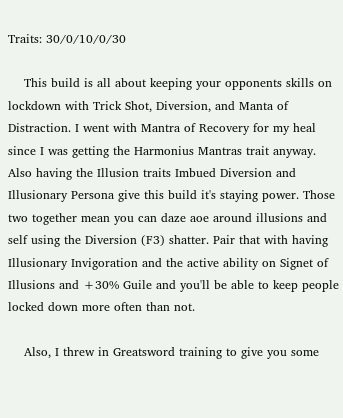Traits: 30/0/10/0/30

    This build is all about keeping your opponents skills on lockdown with Trick Shot, Diversion, and Manta of Distraction. I went with Mantra of Recovery for my heal since I was getting the Harmonius Mantras trait anyway. Also having the Illusion traits Imbued Diversion and Illusionary Persona give this build it's staying power. Those two together mean you can daze aoe around illusions and self using the Diversion (F3) shatter. Pair that with having Illusionary Invigoration and the active ability on Signet of Illusions and +30% Guile and you'll be able to keep people locked down more often than not.

    Also, I threw in Greatsword training to give you some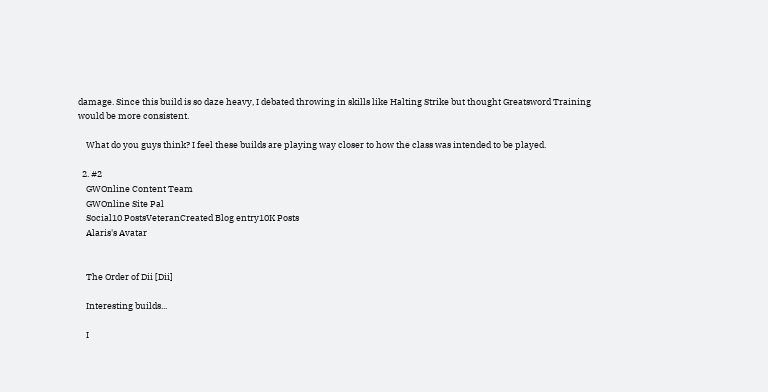damage. Since this build is so daze heavy, I debated throwing in skills like Halting Strike but thought Greatsword Training would be more consistent.

    What do you guys think? I feel these builds are playing way closer to how the class was intended to be played.

  2. #2
    GWOnline Content Team
    GWOnline Site Pal
    Social10 PostsVeteranCreated Blog entry10K Posts
    Alaris's Avatar


    The Order of Dii [Dii]

    Interesting builds...

    I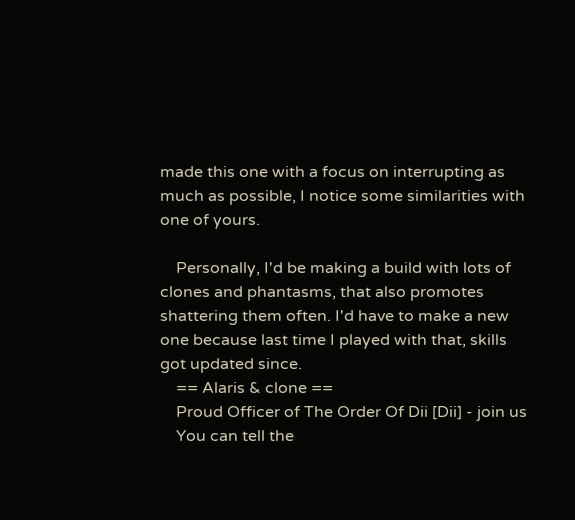made this one with a focus on interrupting as much as possible, I notice some similarities with one of yours.

    Personally, I'd be making a build with lots of clones and phantasms, that also promotes shattering them often. I'd have to make a new one because last time I played with that, skills got updated since.
    == Alaris & clone ==
    Proud Officer of The Order Of Dii [Dii] - join us
    You can tell the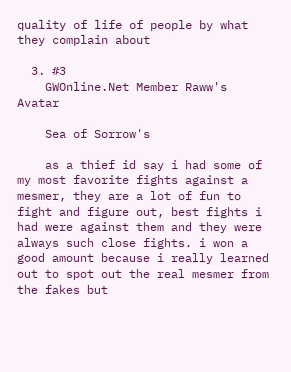quality of life of people by what they complain about

  3. #3
    GWOnline.Net Member Raww's Avatar

    Sea of Sorrow's

    as a thief id say i had some of my most favorite fights against a mesmer, they are a lot of fun to fight and figure out, best fights i had were against them and they were always such close fights. i won a good amount because i really learned out to spot out the real mesmer from the fakes but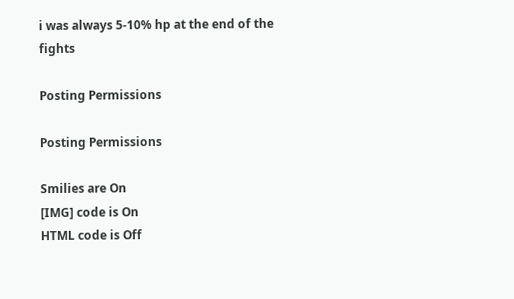i was always 5-10% hp at the end of the fights

Posting Permissions

Posting Permissions

Smilies are On
[IMG] code is On
HTML code is Off